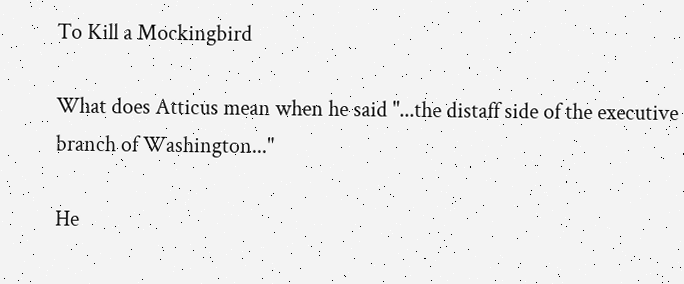To Kill a Mockingbird

What does Atticus mean when he said "...the distaff side of the executive branch of Washington..."

He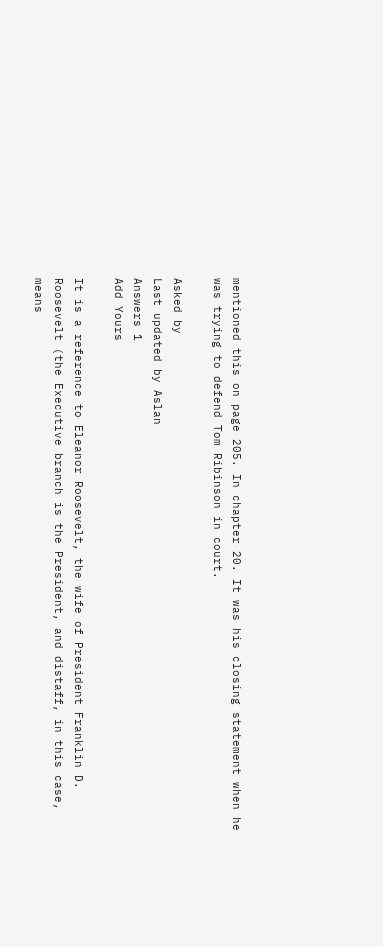mentioned this on page 205. In chapter 20. It was his closing statement when he was trying to defend Tom Ribinson in court.

Asked by
Last updated by Aslan
Answers 1
Add Yours

It is a reference to Eleanor Roosevelt, the wife of President Franklin D. Roosevelt (the Executive branch is the President, and distaff, in this case, means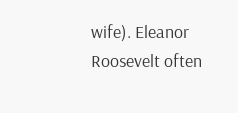wife). Eleanor Roosevelt often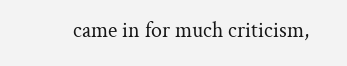came in for much criticism,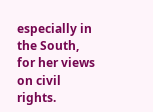especially in the South, for her views on civil rights.